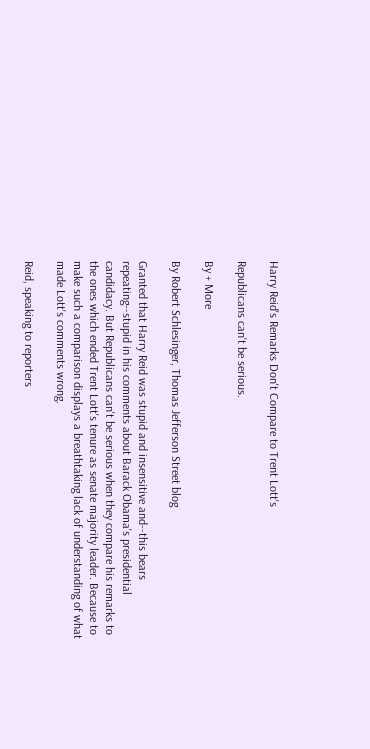Harry Reid's Remarks Don't Compare to Trent Lott's

Republicans can't be serious.

By + More

By Robert Schlesinger, Thomas Jefferson Street blog

Granted that Harry Reid was stupid and insensitive and--this bears repeating--stupid in his comments about Barack Obama's presidential candidacy. But Republicans can't be serious when they compare his remarks to the ones which ended Trent Lott's tenure as senate majority leader. Because to make such a comparison displays a breathtaking lack of understanding of what made Lott's comments wrong.

Reid, speaking to reporters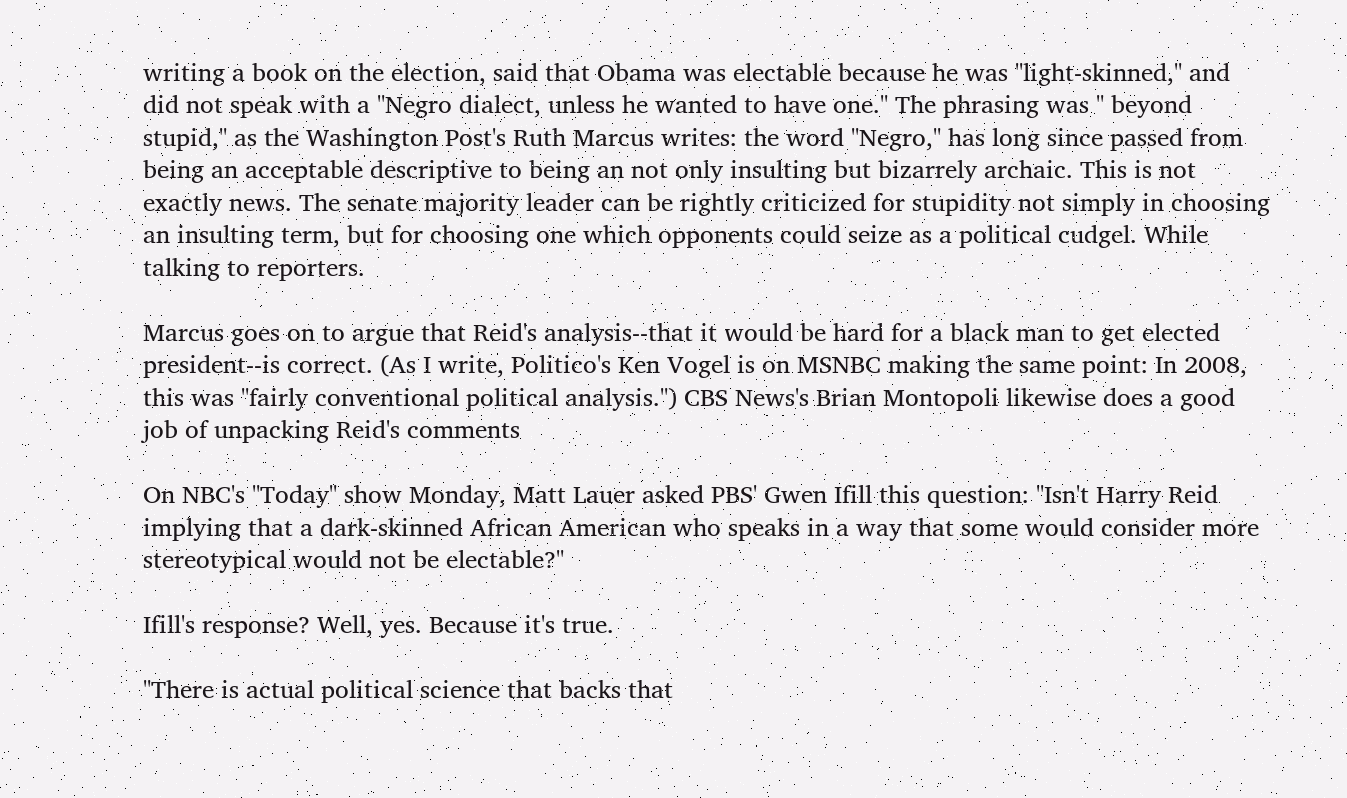writing a book on the election, said that Obama was electable because he was "light-skinned," and did not speak with a "Negro dialect, unless he wanted to have one." The phrasing was " beyond stupid," as the Washington Post's Ruth Marcus writes: the word "Negro," has long since passed from being an acceptable descriptive to being an not only insulting but bizarrely archaic. This is not exactly news. The senate majority leader can be rightly criticized for stupidity not simply in choosing an insulting term, but for choosing one which opponents could seize as a political cudgel. While talking to reporters.

Marcus goes on to argue that Reid's analysis--that it would be hard for a black man to get elected president--is correct. (As I write, Politico's Ken Vogel is on MSNBC making the same point: In 2008, this was "fairly conventional political analysis.") CBS News's Brian Montopoli likewise does a good job of unpacking Reid's comments

On NBC's "Today" show Monday, Matt Lauer asked PBS' Gwen Ifill this question: "Isn't Harry Reid implying that a dark-skinned African American who speaks in a way that some would consider more stereotypical would not be electable?"

Ifill's response? Well, yes. Because it's true.

"There is actual political science that backs that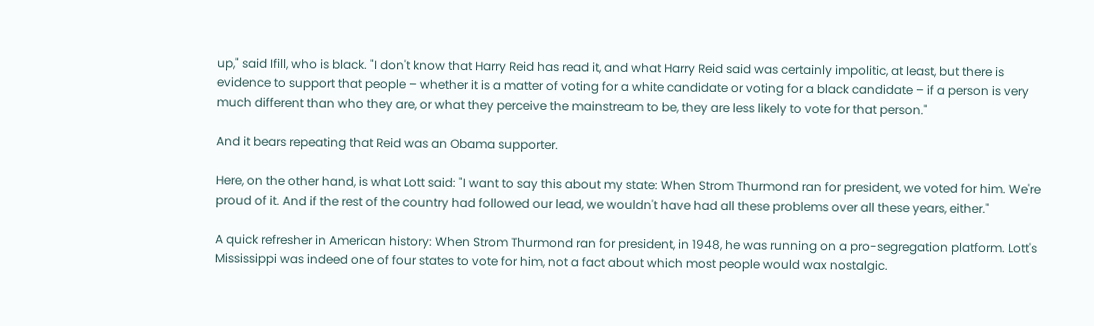up," said Ifill, who is black. "I don't know that Harry Reid has read it, and what Harry Reid said was certainly impolitic, at least, but there is evidence to support that people – whether it is a matter of voting for a white candidate or voting for a black candidate – if a person is very much different than who they are, or what they perceive the mainstream to be, they are less likely to vote for that person."

And it bears repeating that Reid was an Obama supporter.

Here, on the other hand, is what Lott said: "I want to say this about my state: When Strom Thurmond ran for president, we voted for him. We're proud of it. And if the rest of the country had followed our lead, we wouldn't have had all these problems over all these years, either."

A quick refresher in American history: When Strom Thurmond ran for president, in 1948, he was running on a pro-segregation platform. Lott's Mississippi was indeed one of four states to vote for him, not a fact about which most people would wax nostalgic.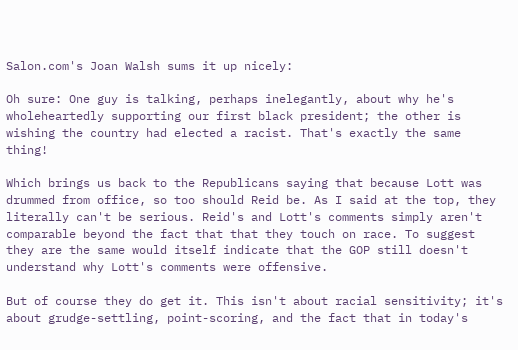Salon.com's Joan Walsh sums it up nicely:

Oh sure: One guy is talking, perhaps inelegantly, about why he's wholeheartedly supporting our first black president; the other is wishing the country had elected a racist. That's exactly the same thing!

Which brings us back to the Republicans saying that because Lott was drummed from office, so too should Reid be. As I said at the top, they literally can't be serious. Reid's and Lott's comments simply aren't comparable beyond the fact that that they touch on race. To suggest they are the same would itself indicate that the GOP still doesn't understand why Lott's comments were offensive.

But of course they do get it. This isn't about racial sensitivity; it's about grudge-settling, point-scoring, and the fact that in today's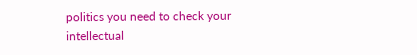politics you need to check your intellectual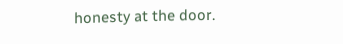honesty at the door.